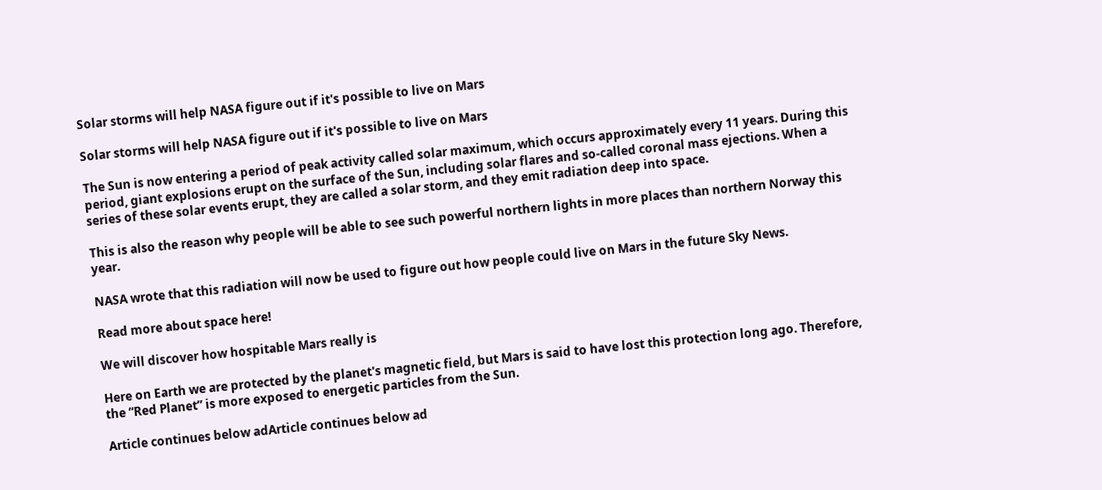Solar storms will help NASA figure out if it's possible to live on Mars

Solar storms will help NASA figure out if it's possible to live on Mars

The Sun is now entering a period of peak activity called solar maximum, which occurs approximately every 11 years. During this period, giant explosions erupt on the surface of the Sun, including solar flares and so-called coronal mass ejections. When a series of these solar events erupt, they are called a solar storm, and they emit radiation deep into space.

This is also the reason why people will be able to see such powerful northern lights in more places than northern Norway this year.

NASA wrote that this radiation will now be used to figure out how people could live on Mars in the future Sky News.

Read more about space here!

We will discover how hospitable Mars really is

Here on Earth we are protected by the planet's magnetic field, but Mars is said to have lost this protection long ago. Therefore, the “Red Planet” is more exposed to energetic particles from the Sun.

Article continues below adArticle continues below ad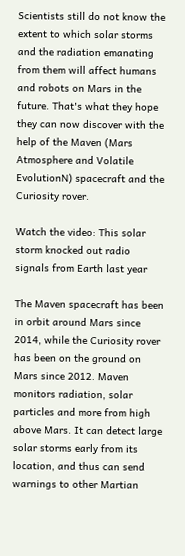Scientists still do not know the extent to which solar storms and the radiation emanating from them will affect humans and robots on Mars in the future. That's what they hope they can now discover with the help of the Maven (Mars Atmosphere and Volatile EvolutionN) spacecraft and the Curiosity rover.

Watch the video: This solar storm knocked out radio signals from Earth last year

The Maven spacecraft has been in orbit around Mars since 2014, while the Curiosity rover has been on the ground on Mars since 2012. Maven monitors radiation, solar particles and more from high above Mars. It can detect large solar storms early from its location, and thus can send warnings to other Martian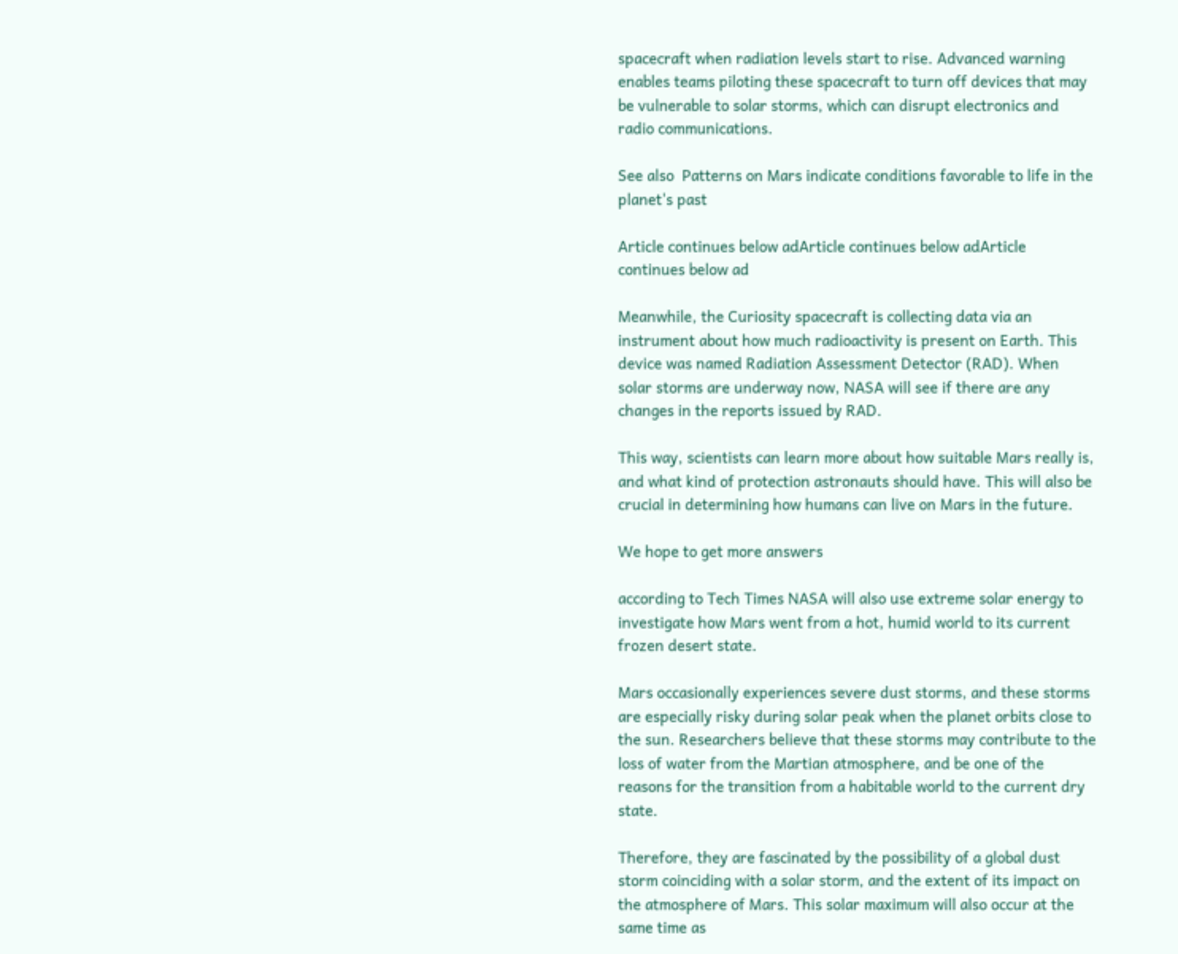spacecraft when radiation levels start to rise. Advanced warning enables teams piloting these spacecraft to turn off devices that may be vulnerable to solar storms, which can disrupt electronics and radio communications.

See also  Patterns on Mars indicate conditions favorable to life in the planet's past

Article continues below adArticle continues below adArticle continues below ad

Meanwhile, the Curiosity spacecraft is collecting data via an instrument about how much radioactivity is present on Earth. This device was named Radiation Assessment Detector (RAD). When solar storms are underway now, NASA will see if there are any changes in the reports issued by RAD.

This way, scientists can learn more about how suitable Mars really is, and what kind of protection astronauts should have. This will also be crucial in determining how humans can live on Mars in the future.

We hope to get more answers

according to Tech Times NASA will also use extreme solar energy to investigate how Mars went from a hot, humid world to its current frozen desert state.

Mars occasionally experiences severe dust storms, and these storms are especially risky during solar peak when the planet orbits close to the sun. Researchers believe that these storms may contribute to the loss of water from the Martian atmosphere, and be one of the reasons for the transition from a habitable world to the current dry state.

Therefore, they are fascinated by the possibility of a global dust storm coinciding with a solar storm, and the extent of its impact on the atmosphere of Mars. This solar maximum will also occur at the same time as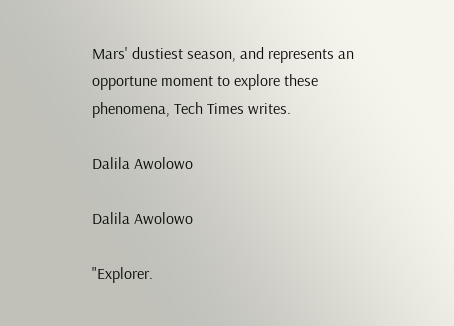Mars' dustiest season, and represents an opportune moment to explore these phenomena, Tech Times writes.

Dalila Awolowo

Dalila Awolowo

"Explorer.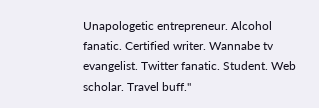Unapologetic entrepreneur. Alcohol fanatic. Certified writer. Wannabe tv evangelist. Twitter fanatic. Student. Web scholar. Travel buff."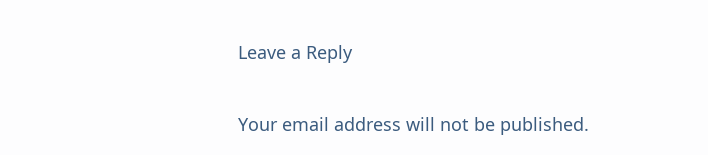Leave a Reply

Your email address will not be published.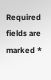Required fields are marked *